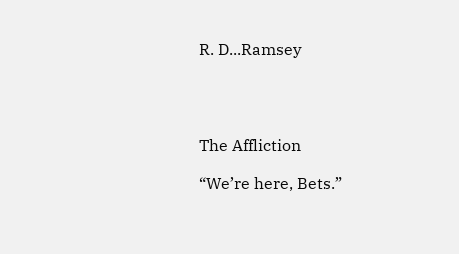R. D...Ramsey




The Affliction

“We’re here, Bets.”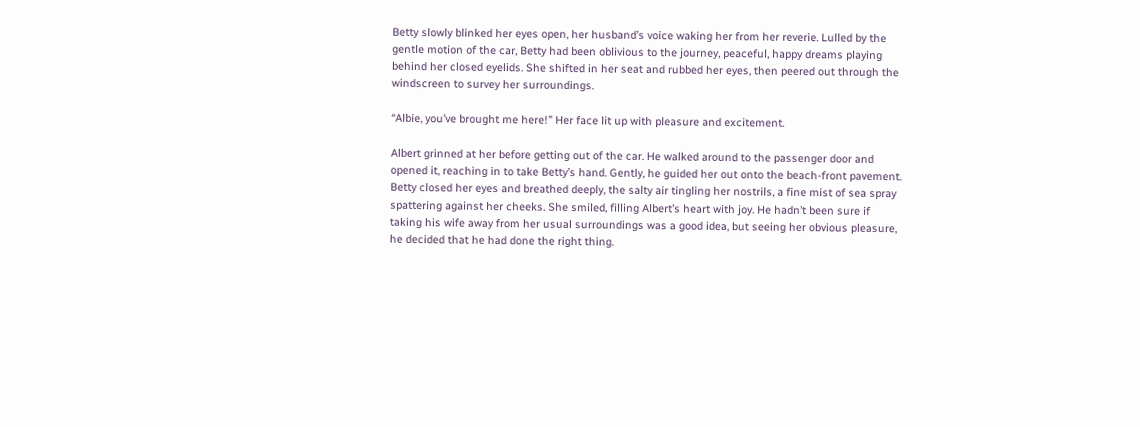Betty slowly blinked her eyes open, her husband’s voice waking her from her reverie. Lulled by the gentle motion of the car, Betty had been oblivious to the journey, peaceful, happy dreams playing behind her closed eyelids. She shifted in her seat and rubbed her eyes, then peered out through the windscreen to survey her surroundings.

“Albie, you’ve brought me here!” Her face lit up with pleasure and excitement.

Albert grinned at her before getting out of the car. He walked around to the passenger door and opened it, reaching in to take Betty’s hand. Gently, he guided her out onto the beach-front pavement. Betty closed her eyes and breathed deeply, the salty air tingling her nostrils, a fine mist of sea spray spattering against her cheeks. She smiled, filling Albert’s heart with joy. He hadn’t been sure if taking his wife away from her usual surroundings was a good idea, but seeing her obvious pleasure, he decided that he had done the right thing.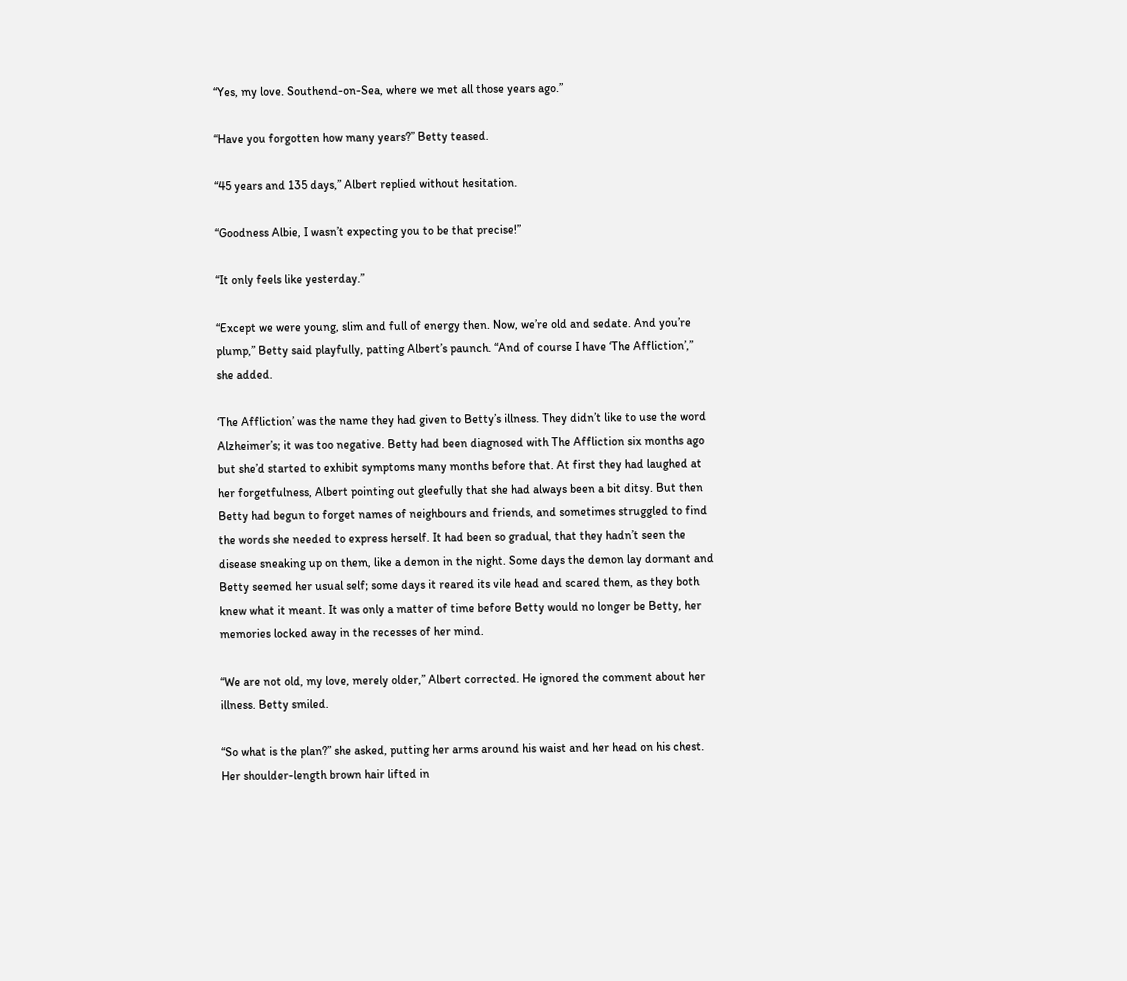“Yes, my love. Southend-on-Sea, where we met all those years ago.”

“Have you forgotten how many years?” Betty teased.

“45 years and 135 days,” Albert replied without hesitation.

“Goodness Albie, I wasn’t expecting you to be that precise!”

“It only feels like yesterday.”

“Except we were young, slim and full of energy then. Now, we’re old and sedate. And you’re plump,” Betty said playfully, patting Albert’s paunch. “And of course I have ‘The Affliction’,” she added.

‘The Affliction’ was the name they had given to Betty’s illness. They didn’t like to use the word Alzheimer’s; it was too negative. Betty had been diagnosed with The Affliction six months ago but she’d started to exhibit symptoms many months before that. At first they had laughed at her forgetfulness, Albert pointing out gleefully that she had always been a bit ditsy. But then Betty had begun to forget names of neighbours and friends, and sometimes struggled to find the words she needed to express herself. It had been so gradual, that they hadn’t seen the disease sneaking up on them, like a demon in the night. Some days the demon lay dormant and Betty seemed her usual self; some days it reared its vile head and scared them, as they both knew what it meant. It was only a matter of time before Betty would no longer be Betty, her memories locked away in the recesses of her mind.

“We are not old, my love, merely older,” Albert corrected. He ignored the comment about her illness. Betty smiled.

“So what is the plan?” she asked, putting her arms around his waist and her head on his chest. Her shoulder-length brown hair lifted in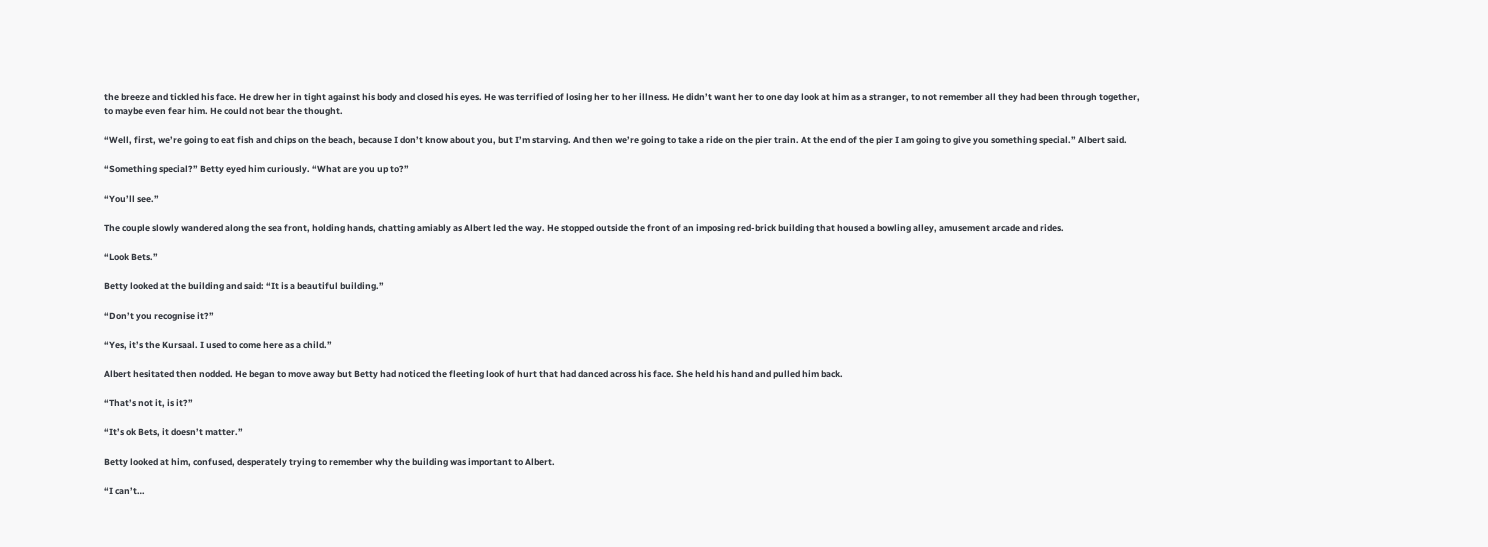the breeze and tickled his face. He drew her in tight against his body and closed his eyes. He was terrified of losing her to her illness. He didn’t want her to one day look at him as a stranger, to not remember all they had been through together, to maybe even fear him. He could not bear the thought.

“Well, first, we’re going to eat fish and chips on the beach, because I don’t know about you, but I’m starving. And then we’re going to take a ride on the pier train. At the end of the pier I am going to give you something special.” Albert said.

“Something special?” Betty eyed him curiously. “What are you up to?”

“You’ll see.”

The couple slowly wandered along the sea front, holding hands, chatting amiably as Albert led the way. He stopped outside the front of an imposing red-brick building that housed a bowling alley, amusement arcade and rides.

“Look Bets.”

Betty looked at the building and said: “It is a beautiful building.”

“Don’t you recognise it?”

“Yes, it’s the Kursaal. I used to come here as a child.”

Albert hesitated then nodded. He began to move away but Betty had noticed the fleeting look of hurt that had danced across his face. She held his hand and pulled him back.

“That’s not it, is it?”

“It’s ok Bets, it doesn’t matter.”

Betty looked at him, confused, desperately trying to remember why the building was important to Albert.

“I can’t…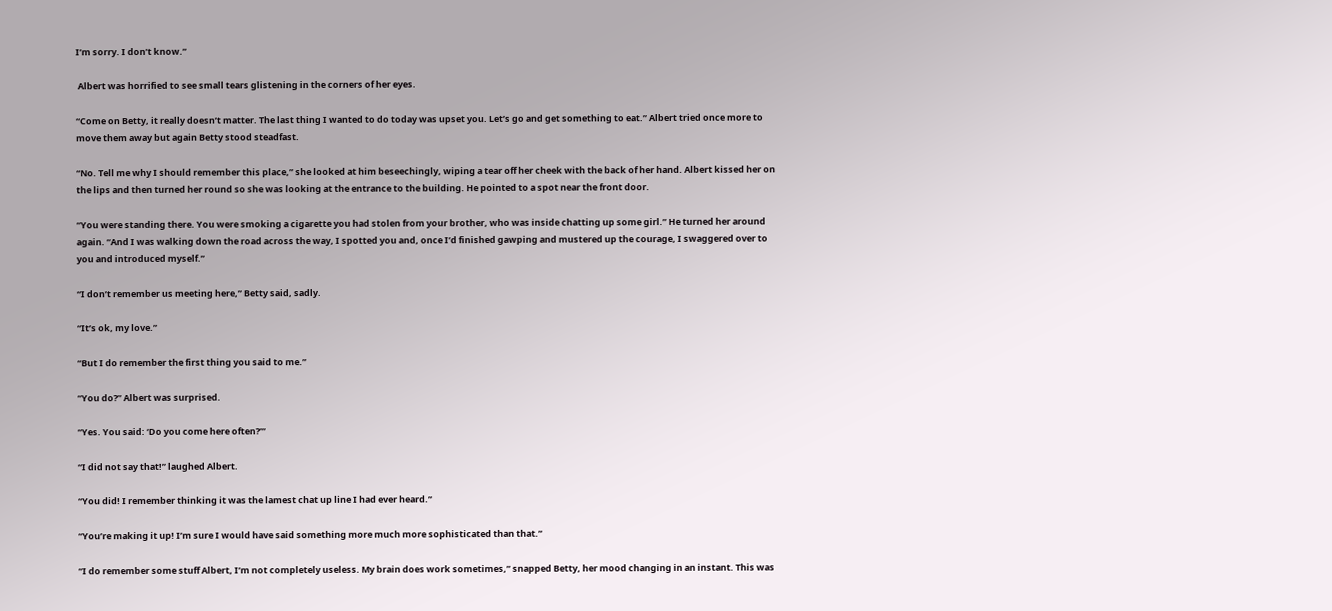I’m sorry. I don’t know.”

 Albert was horrified to see small tears glistening in the corners of her eyes.

“Come on Betty, it really doesn’t matter. The last thing I wanted to do today was upset you. Let’s go and get something to eat.” Albert tried once more to move them away but again Betty stood steadfast.

“No. Tell me why I should remember this place,” she looked at him beseechingly, wiping a tear off her cheek with the back of her hand. Albert kissed her on the lips and then turned her round so she was looking at the entrance to the building. He pointed to a spot near the front door.

“You were standing there. You were smoking a cigarette you had stolen from your brother, who was inside chatting up some girl.” He turned her around again. “And I was walking down the road across the way, I spotted you and, once I’d finished gawping and mustered up the courage, I swaggered over to you and introduced myself.”

“I don’t remember us meeting here,” Betty said, sadly.

“It’s ok, my love.”

“But I do remember the first thing you said to me.”

“You do?” Albert was surprised.

“Yes. You said: ‘Do you come here often?’”

“I did not say that!” laughed Albert.

“You did! I remember thinking it was the lamest chat up line I had ever heard.”

“You’re making it up! I’m sure I would have said something more much more sophisticated than that.”

“I do remember some stuff Albert, I’m not completely useless. My brain does work sometimes,” snapped Betty, her mood changing in an instant. This was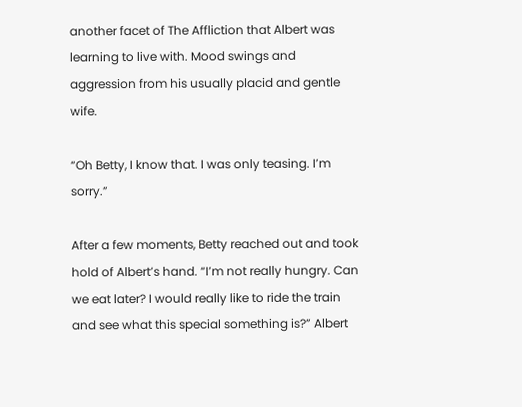another facet of The Affliction that Albert was learning to live with. Mood swings and aggression from his usually placid and gentle wife.

“Oh Betty, I know that. I was only teasing. I’m sorry.”

After a few moments, Betty reached out and took hold of Albert’s hand. “I’m not really hungry. Can we eat later? I would really like to ride the train and see what this special something is?” Albert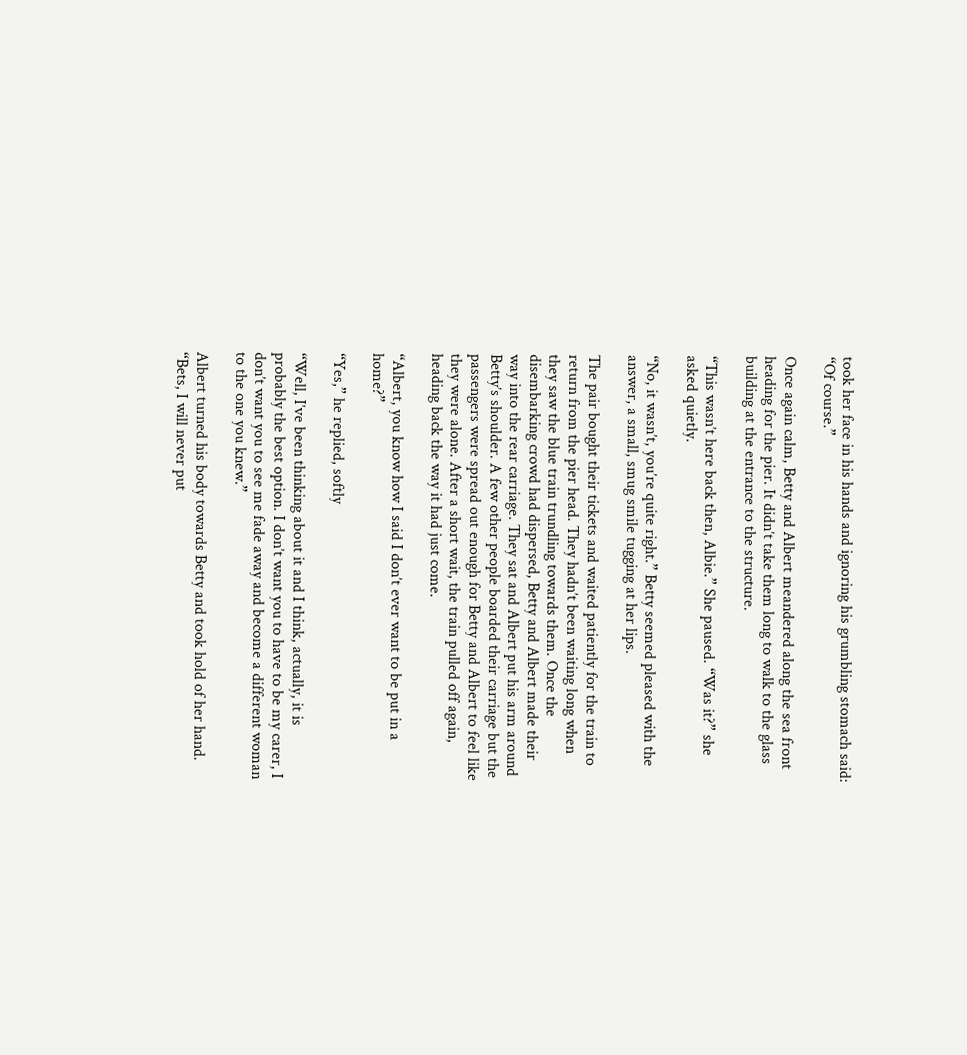took her face in his hands and ignoring his grumbling stomach said: “Of course.”

Once again calm, Betty and Albert meandered along the sea front heading for the pier. It didn’t take them long to walk to the glass building at the entrance to the structure.

“This wasn’t here back then, Albie.” She paused. “Was it?” she asked quietly.

“No, it wasn’t, you’re quite right.” Betty seemed pleased with the answer, a small, smug smile tugging at her lips.

The pair bought their tickets and waited patiently for the train to return from the pier head. They hadn’t been waiting long when they saw the blue train trundling towards them. Once the disembarking crowd had dispersed, Betty and Albert made their way into the rear carriage. They sat and Albert put his arm around Betty’s shoulder. A few other people boarded their carriage but the passengers were spread out enough for Betty and Albert to feel like they were alone. After a short wait, the train pulled off again, heading back the way it had just come.

“Albert, you know how I said I don’t ever want to be put in a home?”

“Yes,” he replied, softly

“Well, I’ve been thinking about it and I think, actually, it is probably the best option. I don’t want you to have to be my carer, I don’t want you to see me fade away and become a different woman to the one you knew.”

Albert turned his body towards Betty and took hold of her hand. “Bets, I will never put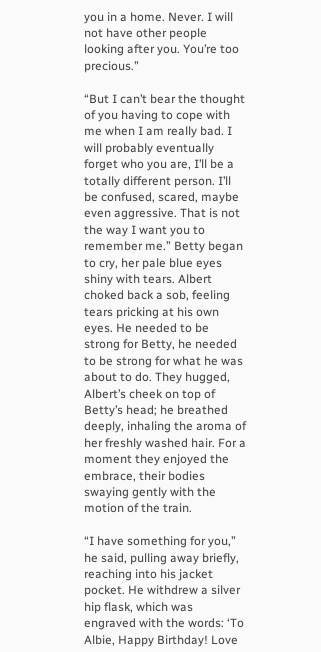you in a home. Never. I will not have other people looking after you. You’re too precious.”

“But I can’t bear the thought of you having to cope with me when I am really bad. I will probably eventually forget who you are, I’ll be a totally different person. I’ll be confused, scared, maybe even aggressive. That is not the way I want you to remember me.” Betty began to cry, her pale blue eyes shiny with tears. Albert choked back a sob, feeling tears pricking at his own eyes. He needed to be strong for Betty, he needed to be strong for what he was about to do. They hugged, Albert’s cheek on top of Betty’s head; he breathed deeply, inhaling the aroma of her freshly washed hair. For a moment they enjoyed the embrace, their bodies swaying gently with the motion of the train.

“I have something for you,” he said, pulling away briefly, reaching into his jacket pocket. He withdrew a silver hip flask, which was engraved with the words: ‘To Albie, Happy Birthday! Love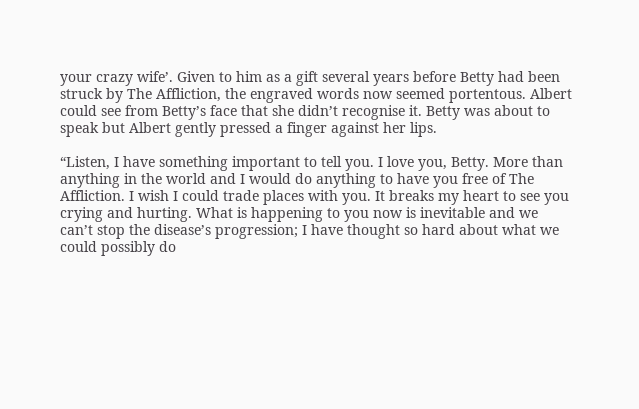your crazy wife’. Given to him as a gift several years before Betty had been struck by The Affliction, the engraved words now seemed portentous. Albert could see from Betty’s face that she didn’t recognise it. Betty was about to speak but Albert gently pressed a finger against her lips.

“Listen, I have something important to tell you. I love you, Betty. More than anything in the world and I would do anything to have you free of The Affliction. I wish I could trade places with you. It breaks my heart to see you crying and hurting. What is happening to you now is inevitable and we can’t stop the disease’s progression; I have thought so hard about what we could possibly do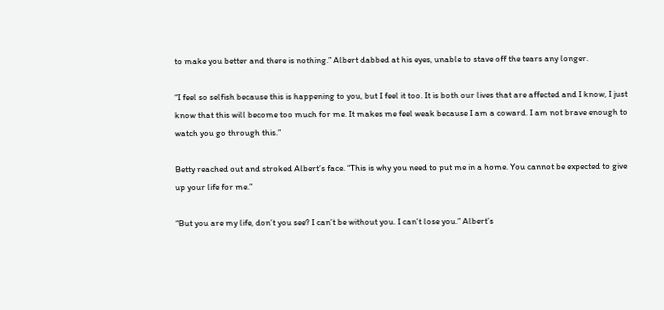to make you better and there is nothing.” Albert dabbed at his eyes, unable to stave off the tears any longer.

“I feel so selfish because this is happening to you, but I feel it too. It is both our lives that are affected and I know, I just know that this will become too much for me. It makes me feel weak because I am a coward. I am not brave enough to watch you go through this.”

Betty reached out and stroked Albert’s face. “This is why you need to put me in a home. You cannot be expected to give up your life for me.”

“But you are my life, don’t you see? I can’t be without you. I can’t lose you.” Albert’s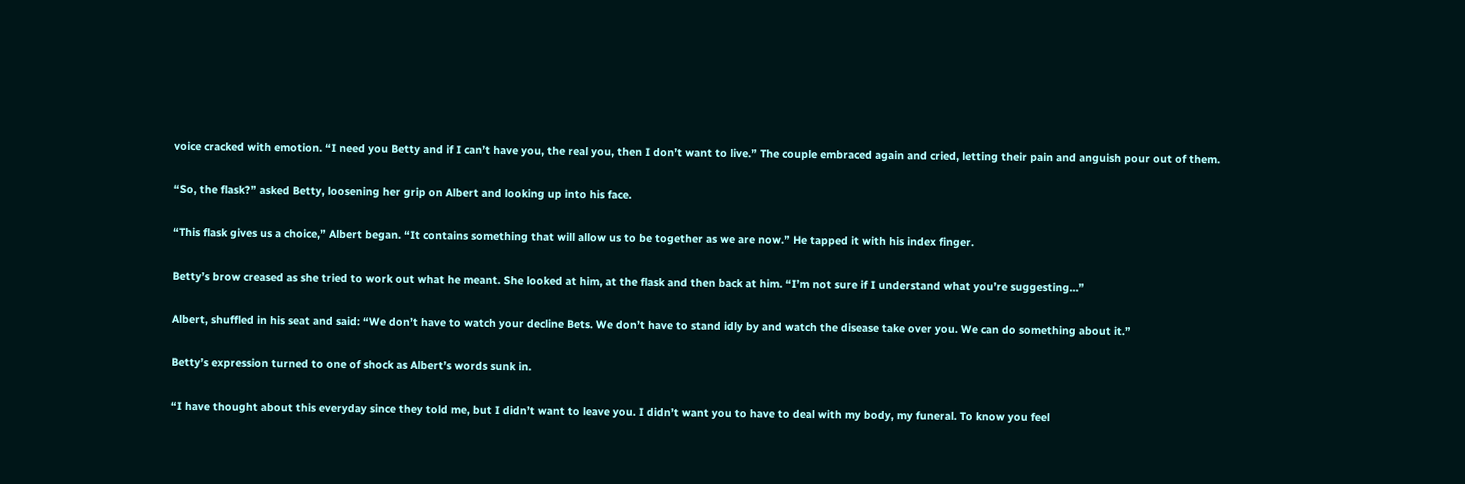voice cracked with emotion. “I need you Betty and if I can’t have you, the real you, then I don’t want to live.” The couple embraced again and cried, letting their pain and anguish pour out of them.

“So, the flask?” asked Betty, loosening her grip on Albert and looking up into his face.

“This flask gives us a choice,” Albert began. “It contains something that will allow us to be together as we are now.” He tapped it with his index finger.

Betty’s brow creased as she tried to work out what he meant. She looked at him, at the flask and then back at him. “I’m not sure if I understand what you’re suggesting…”

Albert, shuffled in his seat and said: “We don’t have to watch your decline Bets. We don’t have to stand idly by and watch the disease take over you. We can do something about it.”

Betty’s expression turned to one of shock as Albert’s words sunk in.

“I have thought about this everyday since they told me, but I didn’t want to leave you. I didn’t want you to have to deal with my body, my funeral. To know you feel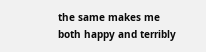the same makes me both happy and terribly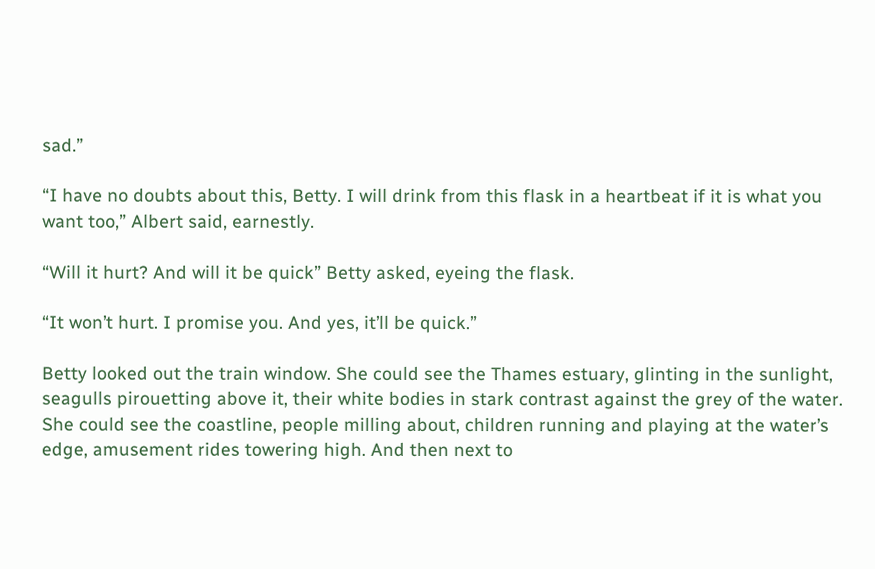sad.”

“I have no doubts about this, Betty. I will drink from this flask in a heartbeat if it is what you want too,” Albert said, earnestly.

“Will it hurt? And will it be quick” Betty asked, eyeing the flask.

“It won’t hurt. I promise you. And yes, it’ll be quick.”

Betty looked out the train window. She could see the Thames estuary, glinting in the sunlight, seagulls pirouetting above it, their white bodies in stark contrast against the grey of the water. She could see the coastline, people milling about, children running and playing at the water’s edge, amusement rides towering high. And then next to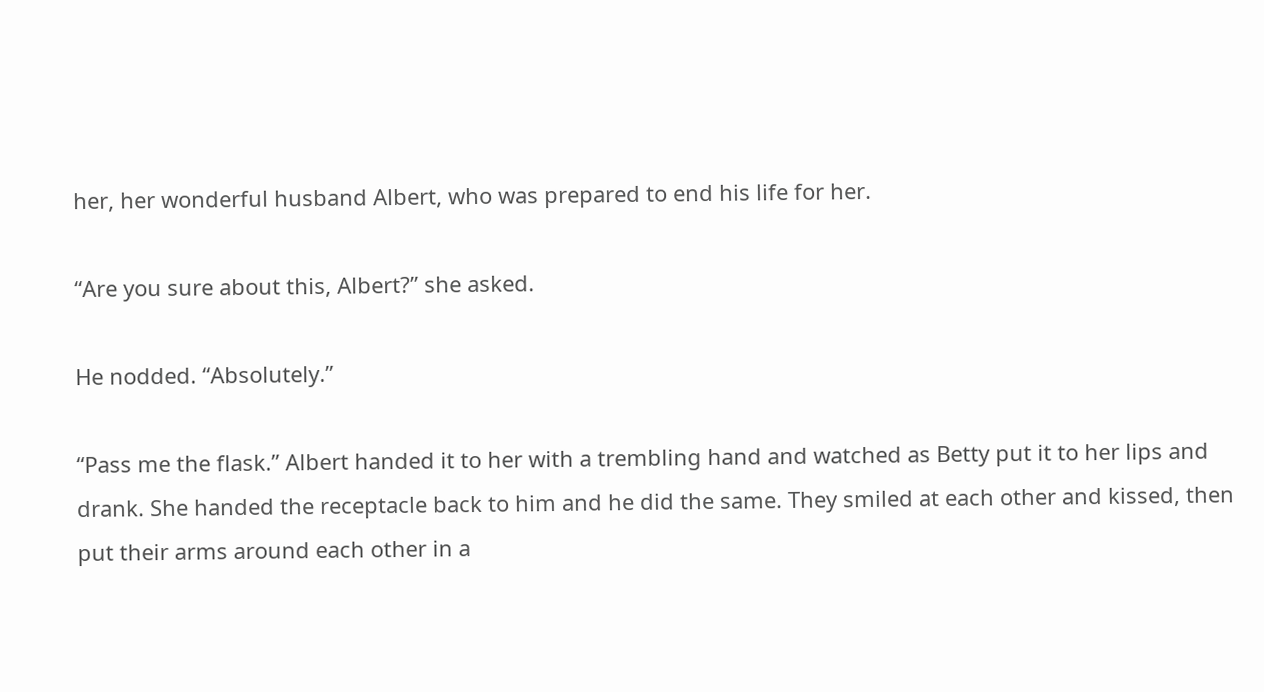her, her wonderful husband Albert, who was prepared to end his life for her.

“Are you sure about this, Albert?” she asked.

He nodded. “Absolutely.”

“Pass me the flask.” Albert handed it to her with a trembling hand and watched as Betty put it to her lips and drank. She handed the receptacle back to him and he did the same. They smiled at each other and kissed, then put their arms around each other in a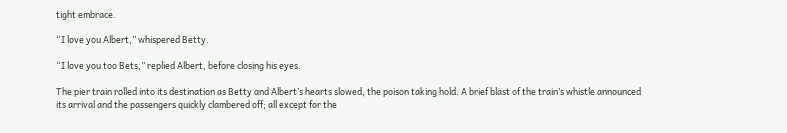tight embrace.

“I love you Albert,” whispered Betty.

“I love you too Bets,” replied Albert, before closing his eyes.

The pier train rolled into its destination as Betty and Albert’s hearts slowed, the poison taking hold. A brief blast of the train’s whistle announced its arrival and the passengers quickly clambered off; all except for the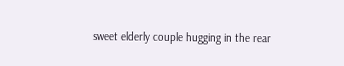sweet elderly couple hugging in the rear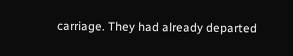carriage. They had already departed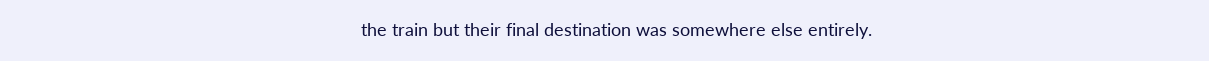the train but their final destination was somewhere else entirely.